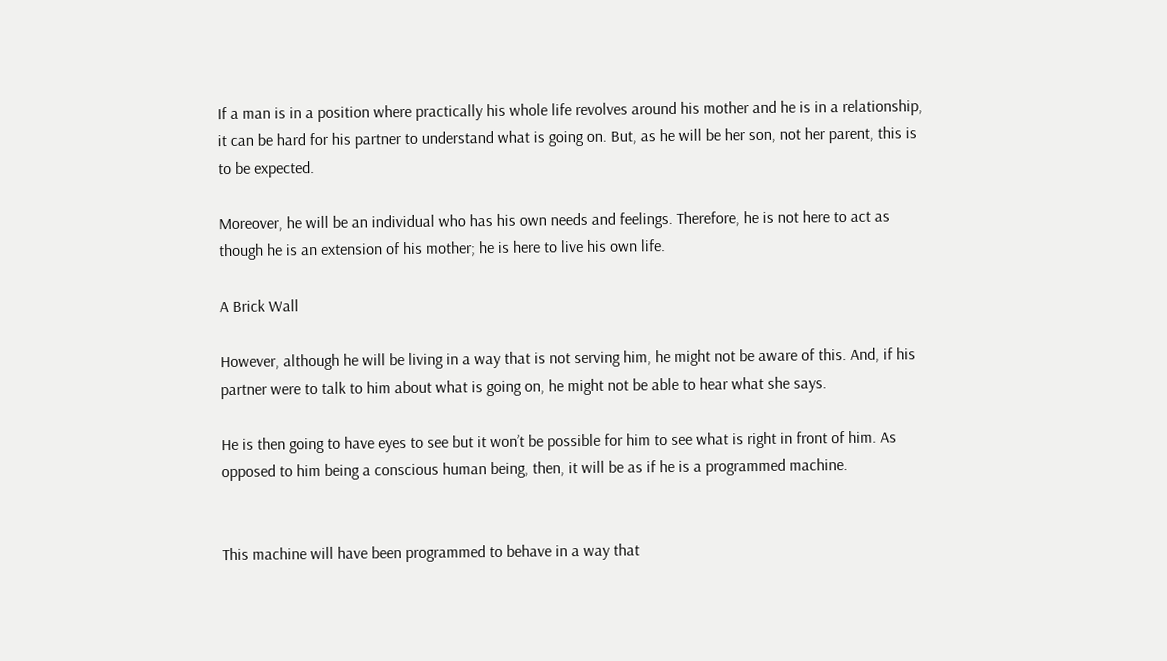If a man is in a position where practically his whole life revolves around his mother and he is in a relationship, it can be hard for his partner to understand what is going on. But, as he will be her son, not her parent, this is to be expected.

Moreover, he will be an individual who has his own needs and feelings. Therefore, he is not here to act as though he is an extension of his mother; he is here to live his own life.

A Brick Wall

However, although he will be living in a way that is not serving him, he might not be aware of this. And, if his partner were to talk to him about what is going on, he might not be able to hear what she says.

He is then going to have eyes to see but it won’t be possible for him to see what is right in front of him. As opposed to him being a conscious human being, then, it will be as if he is a programmed machine.


This machine will have been programmed to behave in a way that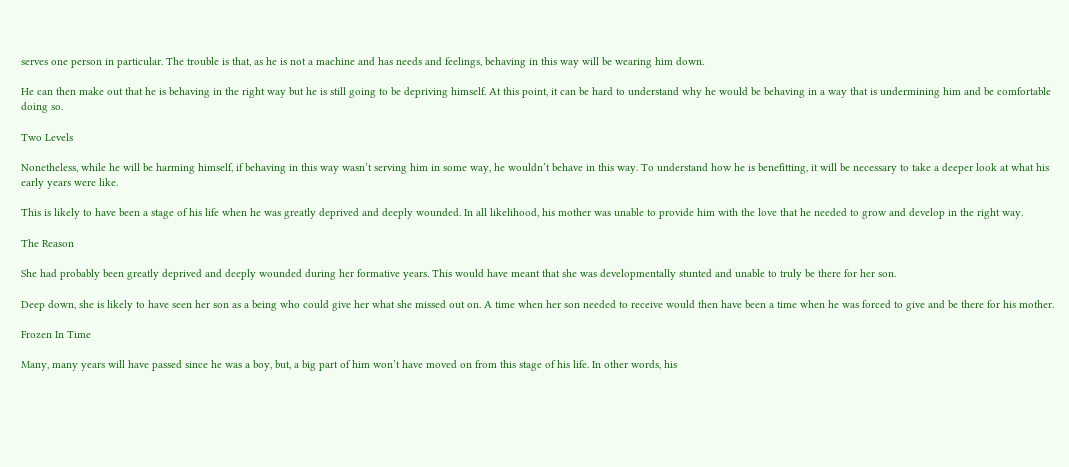serves one person in particular. The trouble is that, as he is not a machine and has needs and feelings, behaving in this way will be wearing him down.

He can then make out that he is behaving in the right way but he is still going to be depriving himself. At this point, it can be hard to understand why he would be behaving in a way that is undermining him and be comfortable doing so.

Two Levels

Nonetheless, while he will be harming himself, if behaving in this way wasn’t serving him in some way, he wouldn’t behave in this way. To understand how he is benefitting, it will be necessary to take a deeper look at what his early years were like.

This is likely to have been a stage of his life when he was greatly deprived and deeply wounded. In all likelihood, his mother was unable to provide him with the love that he needed to grow and develop in the right way.

The Reason

She had probably been greatly deprived and deeply wounded during her formative years. This would have meant that she was developmentally stunted and unable to truly be there for her son.

Deep down, she is likely to have seen her son as a being who could give her what she missed out on. A time when her son needed to receive would then have been a time when he was forced to give and be there for his mother.

Frozen In Time

Many, many years will have passed since he was a boy, but, a big part of him won’t have moved on from this stage of his life. In other words, his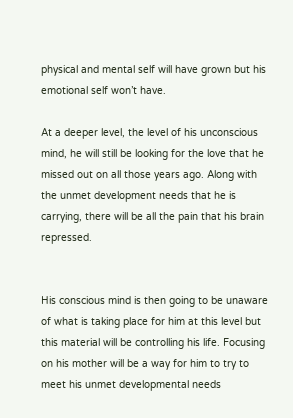physical and mental self will have grown but his emotional self won’t have.

At a deeper level, the level of his unconscious mind, he will still be looking for the love that he missed out on all those years ago. Along with the unmet development needs that he is carrying, there will be all the pain that his brain repressed.


His conscious mind is then going to be unaware of what is taking place for him at this level but this material will be controlling his life. Focusing on his mother will be a way for him to try to meet his unmet developmental needs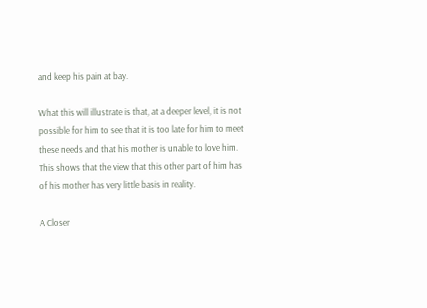and keep his pain at bay.

What this will illustrate is that, at a deeper level, it is not possible for him to see that it is too late for him to meet these needs and that his mother is unable to love him. This shows that the view that this other part of him has of his mother has very little basis in reality.

A Closer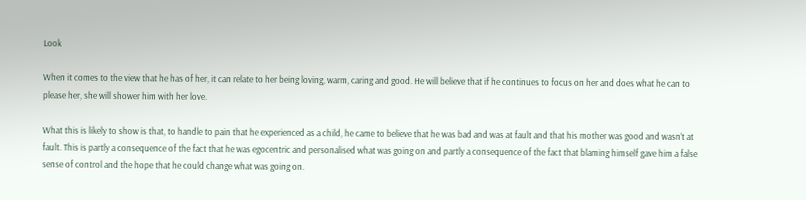Look

When it comes to the view that he has of her, it can relate to her being loving, warm, caring and good. He will believe that if he continues to focus on her and does what he can to please her, she will shower him with her love.

What this is likely to show is that, to handle to pain that he experienced as a child, he came to believe that he was bad and was at fault and that his mother was good and wasn’t at fault. This is partly a consequence of the fact that he was egocentric and personalised what was going on and partly a consequence of the fact that blaming himself gave him a false sense of control and the hope that he could change what was going on.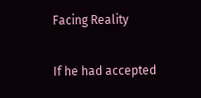Facing Reality

If he had accepted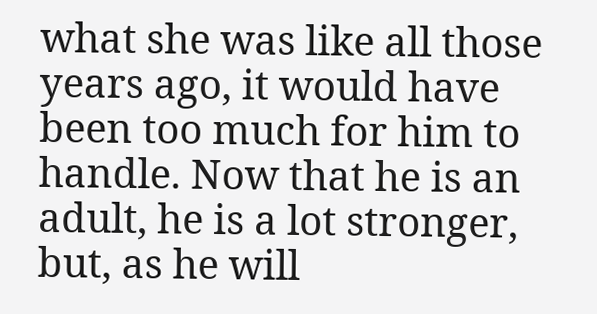what she was like all those years ago, it would have been too much for him to handle. Now that he is an adult, he is a lot stronger, but, as he will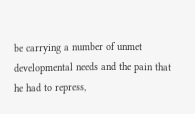be carrying a number of unmet developmental needs and the pain that he had to repress,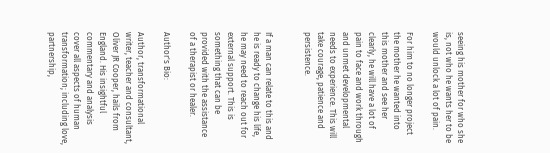seeing his mother for who she is, not who he wants her to be would unlock a lot of pain.

For him to no longer project the mother he wanted into this mother and see her clearly, he will have a lot of pain to face and work through and unmet developmental needs to experience. This will take courage, patience and persistence.


If a man can relate to this and he is ready to change his life, he may need to reach out for external support. This is something that can be provided with the assistance of a therapist or healer.

Author's Bio:

Author, transformational writer, teacher and consultant, Oliver JR Cooper, hails from England. His insightful commentary and analysis cover all aspects of human transformation; including love, partnership,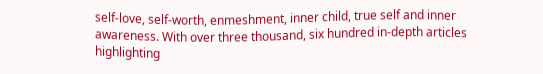self-love, self-worth, enmeshment, inner child, true self and inner awareness. With over three thousand, six hundred in-depth articles highlighting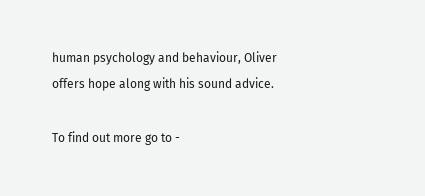human psychology and behaviour, Oliver offers hope along with his sound advice.

To find out more go to -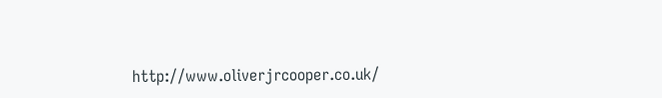http://www.oliverjrcooper.co.uk/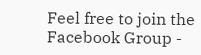Feel free to join the Facebook Group -